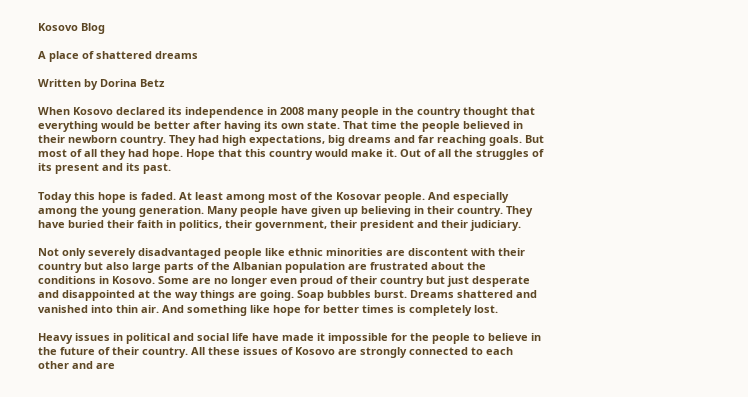Kosovo Blog

A place of shattered dreams

Written by Dorina Betz

When Kosovo declared its independence in 2008 many people in the country thought that everything would be better after having its own state. That time the people believed in their newborn country. They had high expectations, big dreams and far reaching goals. But most of all they had hope. Hope that this country would make it. Out of all the struggles of its present and its past.

Today this hope is faded. At least among most of the Kosovar people. And especially among the young generation. Many people have given up believing in their country. They have buried their faith in politics, their government, their president and their judiciary.

Not only severely disadvantaged people like ethnic minorities are discontent with their country but also large parts of the Albanian population are frustrated about the conditions in Kosovo. Some are no longer even proud of their country but just desperate and disappointed at the way things are going. Soap bubbles burst. Dreams shattered and vanished into thin air. And something like hope for better times is completely lost.

Heavy issues in political and social life have made it impossible for the people to believe in the future of their country. All these issues of Kosovo are strongly connected to each other and are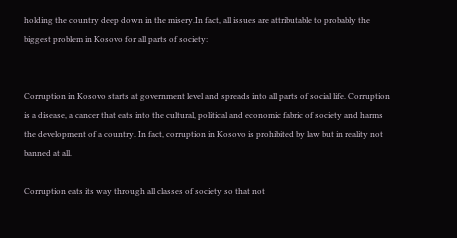holding the country deep down in the misery.In fact, all issues are attributable to probably the biggest problem in Kosovo for all parts of society:


Corruption in Kosovo starts at government level and spreads into all parts of social life. Corruption is a disease, a cancer that eats into the cultural, political and economic fabric of society and harms the development of a country. In fact, corruption in Kosovo is prohibited by law but in reality not banned at all.

Corruption eats its way through all classes of society so that not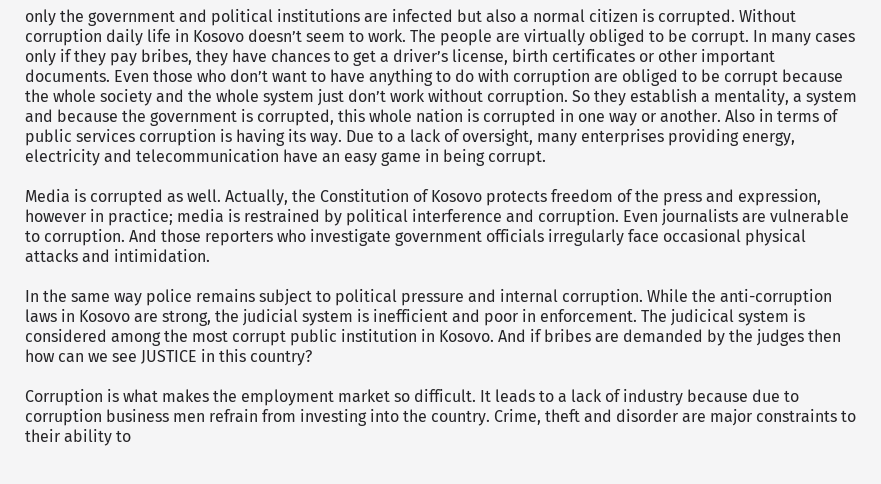only the government and political institutions are infected but also a normal citizen is corrupted. Without corruption daily life in Kosovo doesn’t seem to work. The people are virtually obliged to be corrupt. In many cases only if they pay bribes, they have chances to get a driver’s license, birth certificates or other important documents. Even those who don’t want to have anything to do with corruption are obliged to be corrupt because the whole society and the whole system just don’t work without corruption. So they establish a mentality, a system and because the government is corrupted, this whole nation is corrupted in one way or another. Also in terms of public services corruption is having its way. Due to a lack of oversight, many enterprises providing energy, electricity and telecommunication have an easy game in being corrupt.

Media is corrupted as well. Actually, the Constitution of Kosovo protects freedom of the press and expression, however in practice; media is restrained by political interference and corruption. Even journalists are vulnerable to corruption. And those reporters who investigate government officials irregularly face occasional physical attacks and intimidation.

In the same way police remains subject to political pressure and internal corruption. While the anti-corruption laws in Kosovo are strong, the judicial system is inefficient and poor in enforcement. The judicical system is considered among the most corrupt public institution in Kosovo. And if bribes are demanded by the judges then how can we see JUSTICE in this country?

Corruption is what makes the employment market so difficult. It leads to a lack of industry because due to corruption business men refrain from investing into the country. Crime, theft and disorder are major constraints to their ability to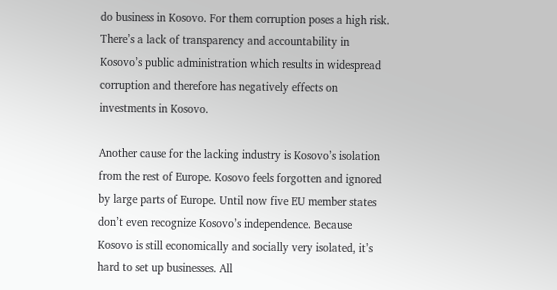do business in Kosovo. For them corruption poses a high risk. There’s a lack of transparency and accountability in Kosovo’s public administration which results in widespread corruption and therefore has negatively effects on investments in Kosovo.

Another cause for the lacking industry is Kosovo’s isolation from the rest of Europe. Kosovo feels forgotten and ignored by large parts of Europe. Until now five EU member states don’t even recognize Kosovo’s independence. Because Kosovo is still economically and socially very isolated, it’s hard to set up businesses. All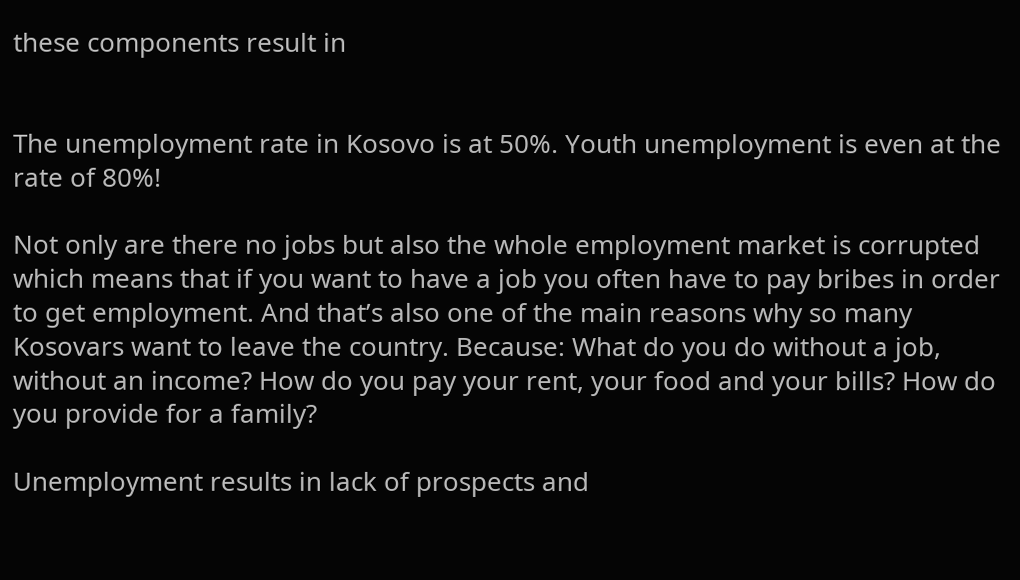these components result in


The unemployment rate in Kosovo is at 50%. Youth unemployment is even at the rate of 80%!

Not only are there no jobs but also the whole employment market is corrupted which means that if you want to have a job you often have to pay bribes in order to get employment. And that’s also one of the main reasons why so many Kosovars want to leave the country. Because: What do you do without a job, without an income? How do you pay your rent, your food and your bills? How do you provide for a family?

Unemployment results in lack of prospects and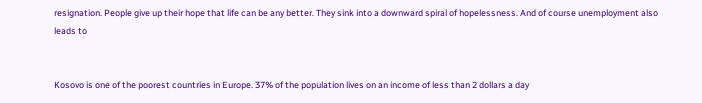resignation. People give up their hope that life can be any better. They sink into a downward spiral of hopelessness. And of course unemployment also leads to


Kosovo is one of the poorest countries in Europe. 37% of the population lives on an income of less than 2 dollars a day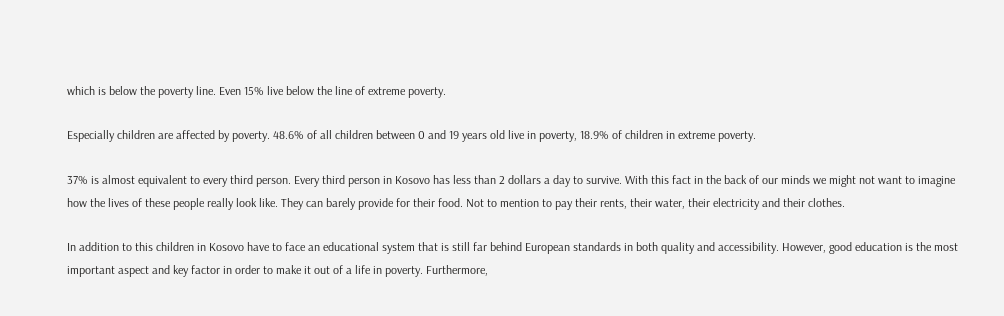which is below the poverty line. Even 15% live below the line of extreme poverty.

Especially children are affected by poverty. 48.6% of all children between 0 and 19 years old live in poverty, 18.9% of children in extreme poverty.

37% is almost equivalent to every third person. Every third person in Kosovo has less than 2 dollars a day to survive. With this fact in the back of our minds we might not want to imagine how the lives of these people really look like. They can barely provide for their food. Not to mention to pay their rents, their water, their electricity and their clothes.

In addition to this children in Kosovo have to face an educational system that is still far behind European standards in both quality and accessibility. However, good education is the most important aspect and key factor in order to make it out of a life in poverty. Furthermore,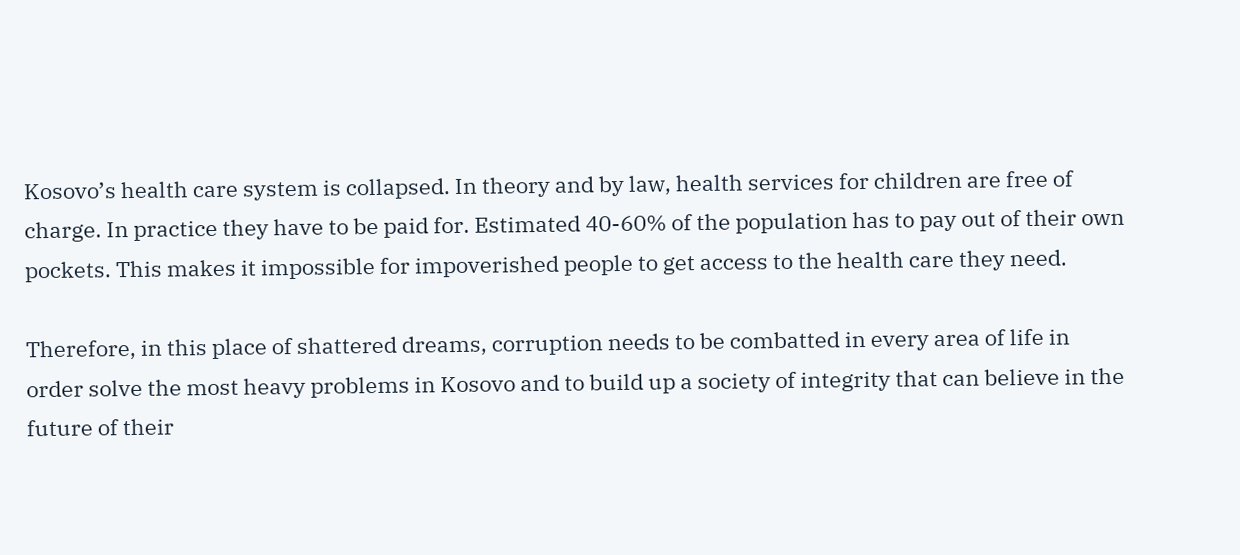Kosovo’s health care system is collapsed. In theory and by law, health services for children are free of charge. In practice they have to be paid for. Estimated 40-60% of the population has to pay out of their own pockets. This makes it impossible for impoverished people to get access to the health care they need.

Therefore, in this place of shattered dreams, corruption needs to be combatted in every area of life in order solve the most heavy problems in Kosovo and to build up a society of integrity that can believe in the future of their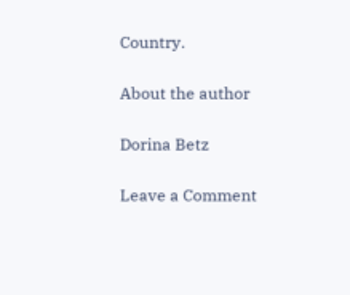Country.

About the author

Dorina Betz

Leave a Comment